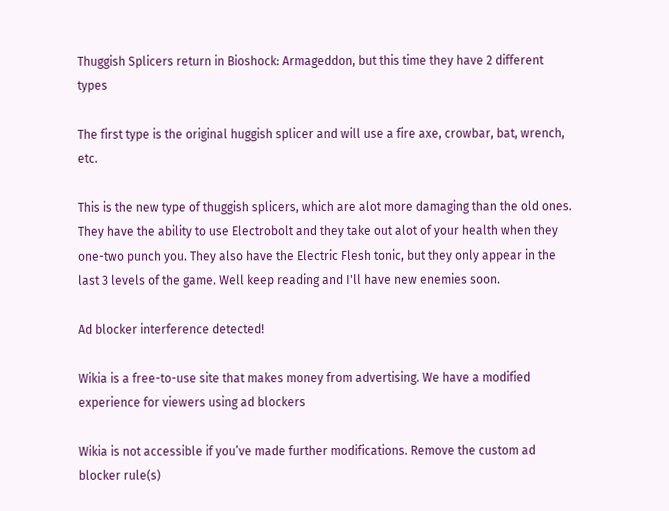Thuggish Splicers return in Bioshock: Armageddon, but this time they have 2 different types

The first type is the original huggish splicer and will use a fire axe, crowbar, bat, wrench, etc.

This is the new type of thuggish splicers, which are alot more damaging than the old ones. They have the ability to use Electrobolt and they take out alot of your health when they one-two punch you. They also have the Electric Flesh tonic, but they only appear in the last 3 levels of the game. Well keep reading and I'll have new enemies soon.

Ad blocker interference detected!

Wikia is a free-to-use site that makes money from advertising. We have a modified experience for viewers using ad blockers

Wikia is not accessible if you’ve made further modifications. Remove the custom ad blocker rule(s)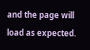and the page will load as expected.